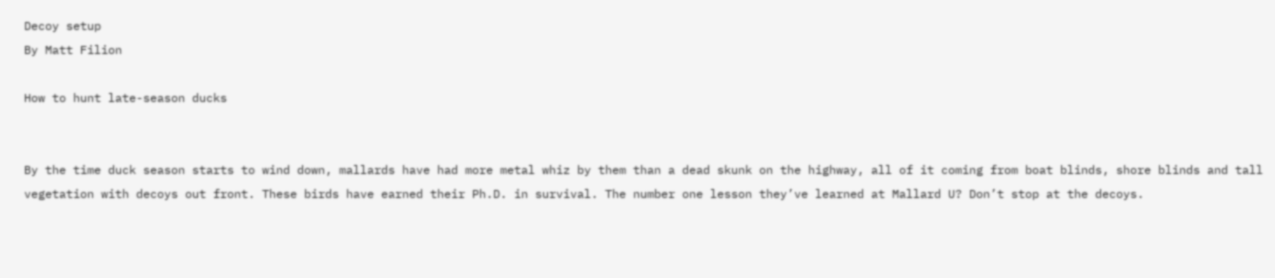Decoy setup
By Matt Filion

How to hunt late-season ducks


By the time duck season starts to wind down, mallards have had more metal whiz by them than a dead skunk on the highway, all of it coming from boat blinds, shore blinds and tall vegetation with decoys out front. These birds have earned their Ph.D. in survival. The number one lesson they’ve learned at Mallard U? Don’t stop at the decoys.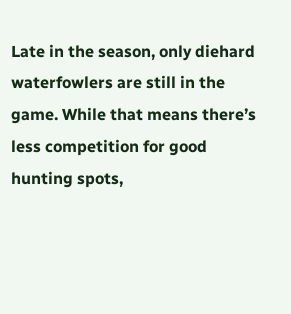Late in the season, only diehard waterfowlers are still in the game. While that means there’s less competition for good hunting spots,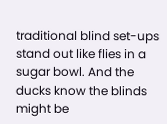traditional blind set-ups stand out like flies in a sugar bowl. And the ducks know the blinds might be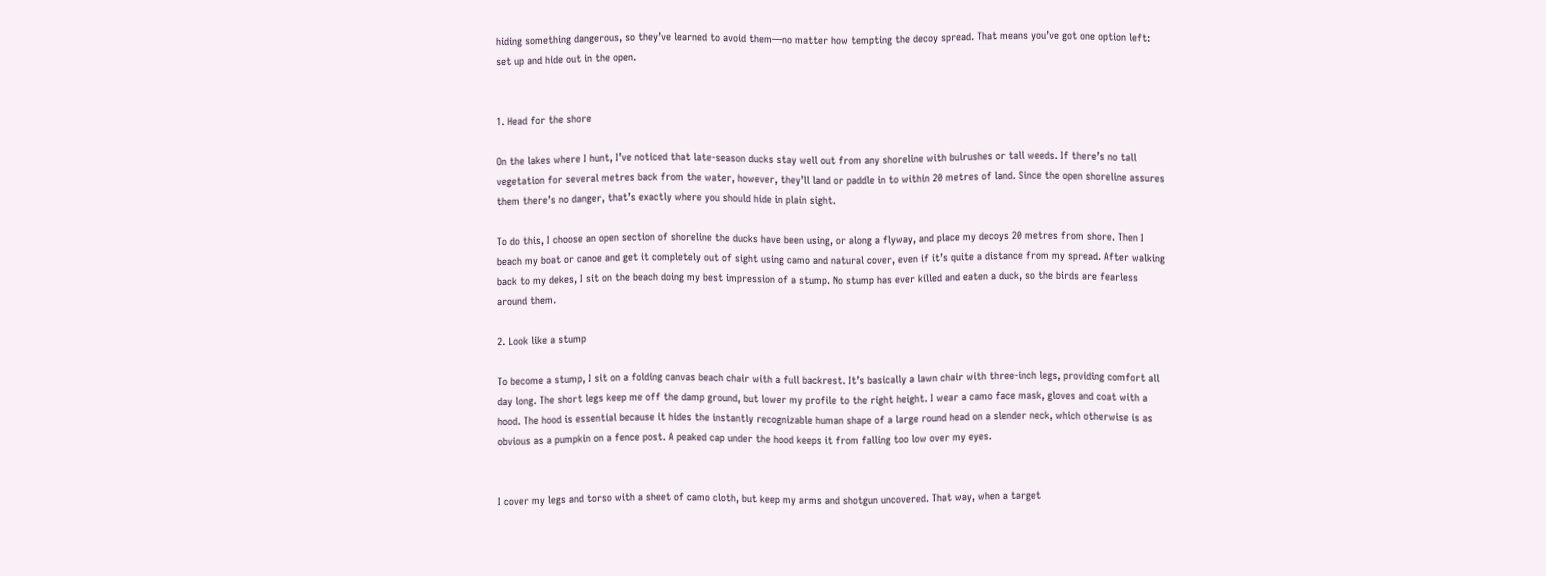hiding something dangerous, so they’ve learned to avoid them—no matter how tempting the decoy spread. That means you’ve got one option left: set up and hide out in the open.


1. Head for the shore

On the lakes where I hunt, I’ve noticed that late-season ducks stay well out from any shoreline with bulrushes or tall weeds. If there’s no tall vegetation for several metres back from the water, however, they’ll land or paddle in to within 20 metres of land. Since the open shoreline assures them there’s no danger, that’s exactly where you should hide in plain sight.

To do this, I choose an open section of shoreline the ducks have been using, or along a flyway, and place my decoys 20 metres from shore. Then I beach my boat or canoe and get it completely out of sight using camo and natural cover, even if it’s quite a distance from my spread. After walking back to my dekes, I sit on the beach doing my best impression of a stump. No stump has ever killed and eaten a duck, so the birds are fearless around them.

2. Look like a stump

To become a stump, I sit on a folding canvas beach chair with a full backrest. It’s basically a lawn chair with three-inch legs, providing comfort all day long. The short legs keep me off the damp ground, but lower my profile to the right height. I wear a camo face mask, gloves and coat with a hood. The hood is essential because it hides the instantly recognizable human shape of a large round head on a slender neck, which otherwise is as obvious as a pumpkin on a fence post. A peaked cap under the hood keeps it from falling too low over my eyes.


I cover my legs and torso with a sheet of camo cloth, but keep my arms and shotgun uncovered. That way, when a target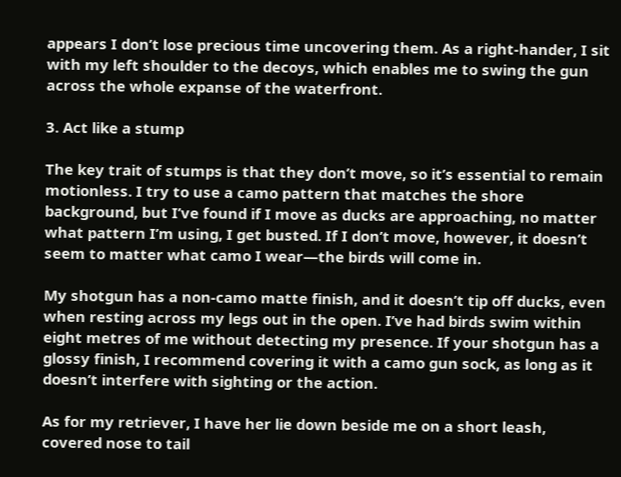appears I don’t lose precious time uncovering them. As a right-hander, I sit with my left shoulder to the decoys, which enables me to swing the gun across the whole expanse of the waterfront.

3. Act like a stump

The key trait of stumps is that they don’t move, so it’s essential to remain motionless. I try to use a camo pattern that matches the shore background, but I’ve found if I move as ducks are approaching, no matter what pattern I’m using, I get busted. If I don’t move, however, it doesn’t seem to matter what camo I wear—the birds will come in.

My shotgun has a non-camo matte finish, and it doesn’t tip off ducks, even when resting across my legs out in the open. I’ve had birds swim within eight metres of me without detecting my presence. If your shotgun has a glossy finish, I recommend covering it with a camo gun sock, as long as it doesn’t interfere with sighting or the action.

As for my retriever, I have her lie down beside me on a short leash, covered nose to tail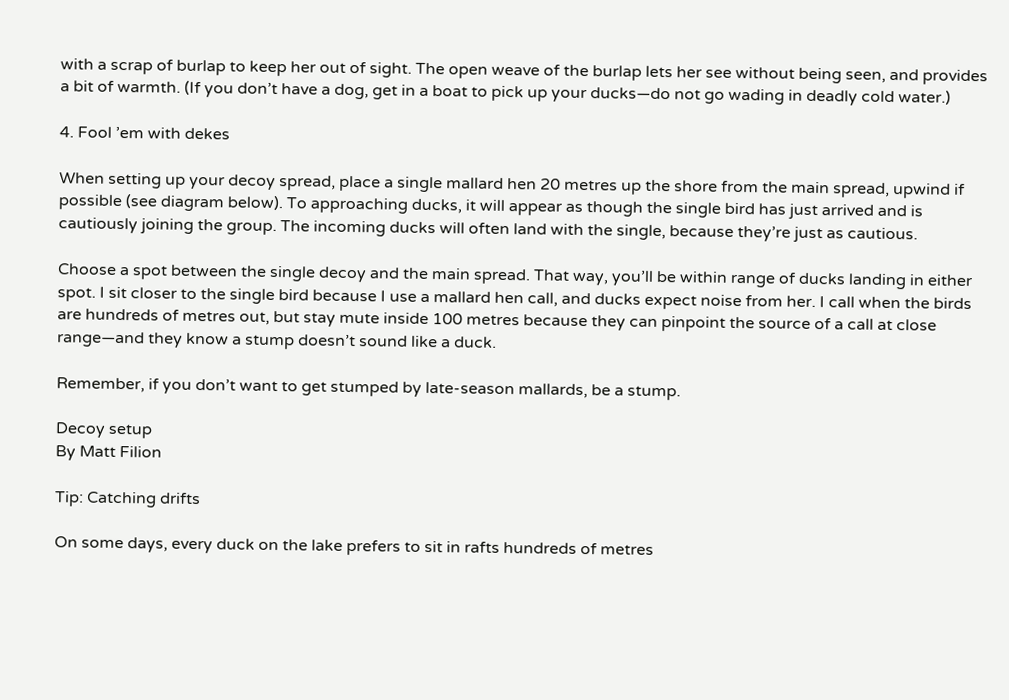with a scrap of burlap to keep her out of sight. The open weave of the burlap lets her see without being seen, and provides a bit of warmth. (If you don’t have a dog, get in a boat to pick up your ducks—do not go wading in deadly cold water.)

4. Fool ’em with dekes

When setting up your decoy spread, place a single mallard hen 20 metres up the shore from the main spread, upwind if possible (see diagram below). To approaching ducks, it will appear as though the single bird has just arrived and is cautiously joining the group. The incoming ducks will often land with the single, because they’re just as cautious.

Choose a spot between the single decoy and the main spread. That way, you’ll be within range of ducks landing in either spot. I sit closer to the single bird because I use a mallard hen call, and ducks expect noise from her. I call when the birds are hundreds of metres out, but stay mute inside 100 metres because they can pinpoint the source of a call at close range—and they know a stump doesn’t sound like a duck.

Remember, if you don’t want to get stumped by late-season mallards, be a stump.

Decoy setup
By Matt Filion

Tip: Catching drifts

On some days, every duck on the lake prefers to sit in rafts hundreds of metres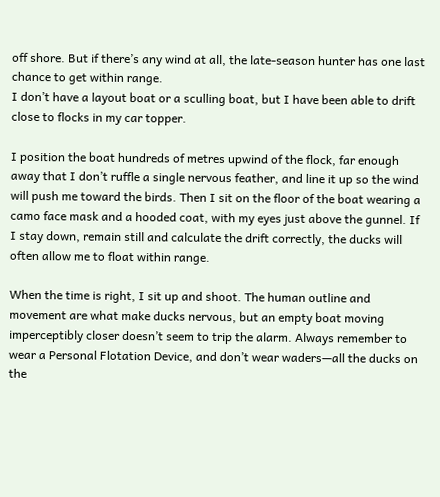off shore. But if there’s any wind at all, the late-season hunter has one last chance to get within range.
I don’t have a layout boat or a sculling boat, but I have been able to drift close to flocks in my car topper.

I position the boat hundreds of metres upwind of the flock, far enough away that I don’t ruffle a single nervous feather, and line it up so the wind will push me toward the birds. Then I sit on the floor of the boat wearing a camo face mask and a hooded coat, with my eyes just above the gunnel. If I stay down, remain still and calculate the drift correctly, the ducks will often allow me to float within range.

When the time is right, I sit up and shoot. The human outline and movement are what make ducks nervous, but an empty boat moving imperceptibly closer doesn’t seem to trip the alarm. Always remember to wear a Personal Flotation Device, and don’t wear waders—all the ducks on the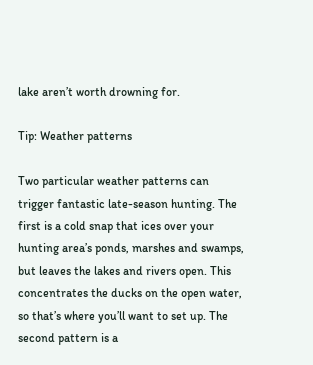lake aren’t worth drowning for.

Tip: Weather patterns

Two particular weather patterns can trigger fantastic late-season hunting. The first is a cold snap that ices over your hunting area’s ponds, marshes and swamps, but leaves the lakes and rivers open. This concentrates the ducks on the open water, so that’s where you’ll want to set up. The second pattern is a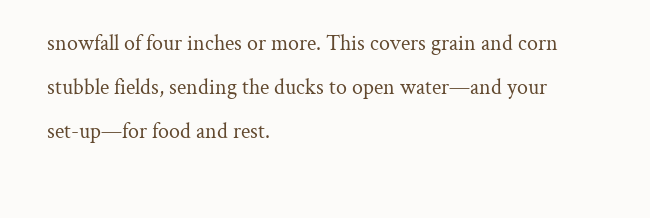snowfall of four inches or more. This covers grain and corn stubble fields, sending the ducks to open water—and your set-up—for food and rest.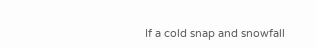If a cold snap and snowfall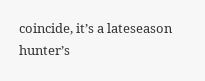coincide, it’s a lateseason hunter’s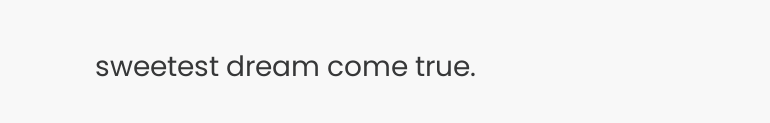sweetest dream come true.